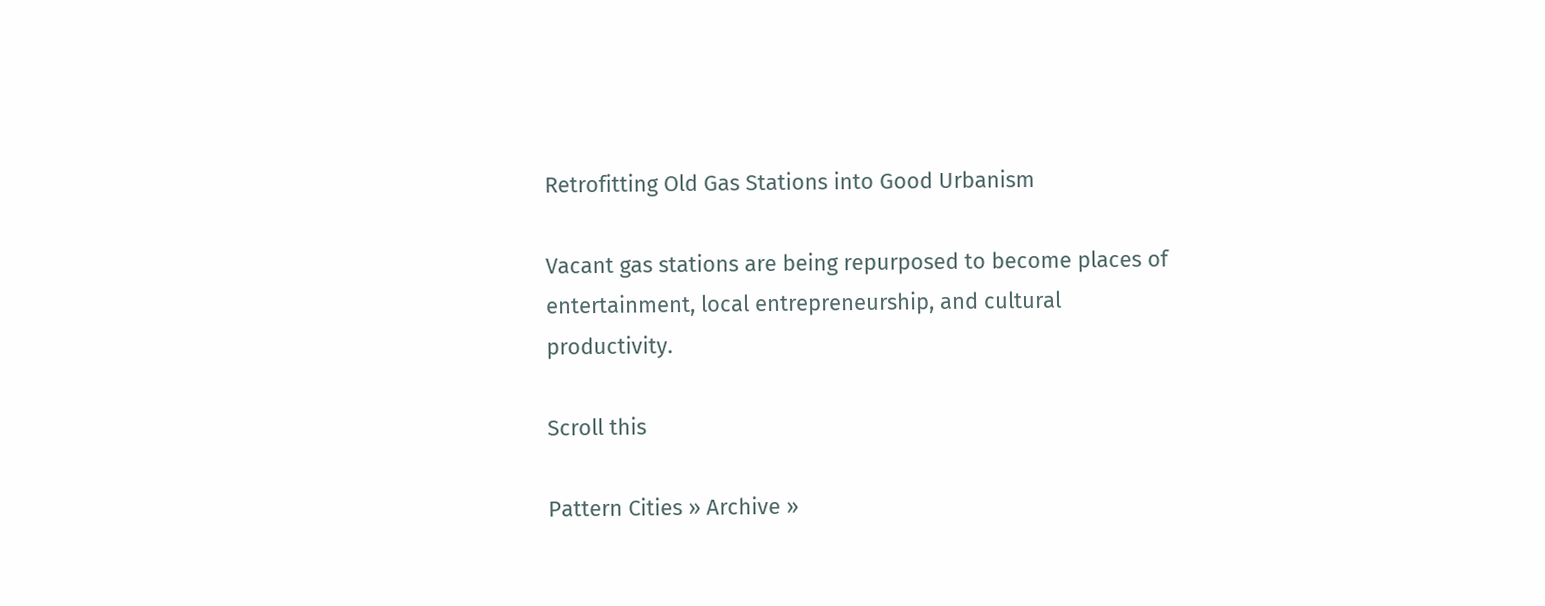Retrofitting Old Gas Stations into Good Urbanism

Vacant gas stations are being repurposed to become places of entertainment, local entrepreneurship, and cultural productivity.

Scroll this

Pattern Cities » Archive »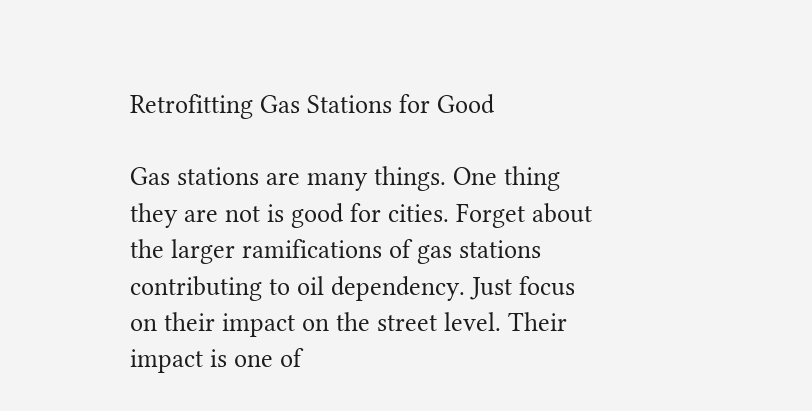Retrofitting Gas Stations for Good

Gas stations are many things. One thing they are not is good for cities. Forget about the larger ramifications of gas stations contributing to oil dependency. Just focus on their impact on the street level. Their impact is one of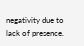negativity due to lack of presence.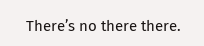There’s no there there.